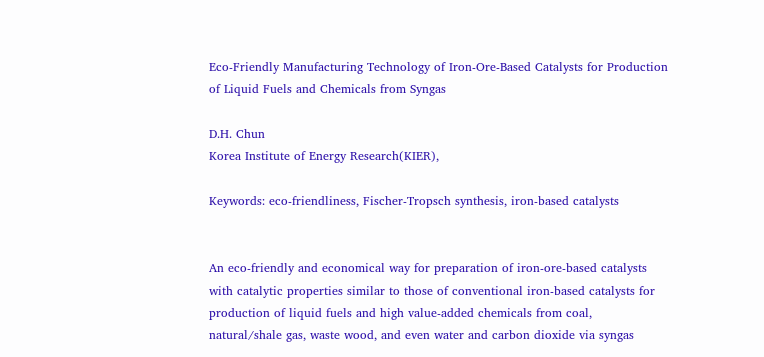Eco-Friendly Manufacturing Technology of Iron-Ore-Based Catalysts for Production of Liquid Fuels and Chemicals from Syngas

D.H. Chun
Korea Institute of Energy Research(KIER),

Keywords: eco-friendliness, Fischer-Tropsch synthesis, iron-based catalysts


An eco-friendly and economical way for preparation of iron-ore-based catalysts with catalytic properties similar to those of conventional iron-based catalysts for production of liquid fuels and high value-added chemicals from coal, natural/shale gas, waste wood, and even water and carbon dioxide via syngas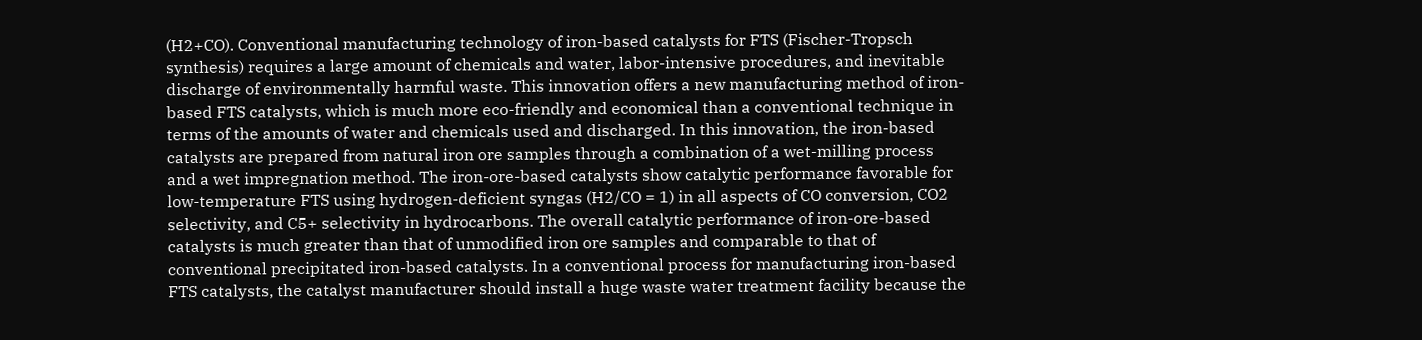(H2+CO). Conventional manufacturing technology of iron-based catalysts for FTS (Fischer-Tropsch synthesis) requires a large amount of chemicals and water, labor-intensive procedures, and inevitable discharge of environmentally harmful waste. This innovation offers a new manufacturing method of iron-based FTS catalysts, which is much more eco-friendly and economical than a conventional technique in terms of the amounts of water and chemicals used and discharged. In this innovation, the iron-based catalysts are prepared from natural iron ore samples through a combination of a wet-milling process and a wet impregnation method. The iron-ore-based catalysts show catalytic performance favorable for low-temperature FTS using hydrogen-deficient syngas (H2/CO = 1) in all aspects of CO conversion, CO2 selectivity, and C5+ selectivity in hydrocarbons. The overall catalytic performance of iron-ore-based catalysts is much greater than that of unmodified iron ore samples and comparable to that of conventional precipitated iron-based catalysts. In a conventional process for manufacturing iron-based FTS catalysts, the catalyst manufacturer should install a huge waste water treatment facility because the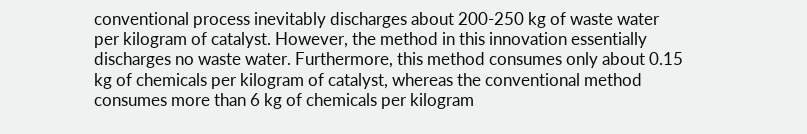conventional process inevitably discharges about 200-250 kg of waste water per kilogram of catalyst. However, the method in this innovation essentially discharges no waste water. Furthermore, this method consumes only about 0.15 kg of chemicals per kilogram of catalyst, whereas the conventional method consumes more than 6 kg of chemicals per kilogram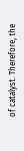of catalyst. Therefore, the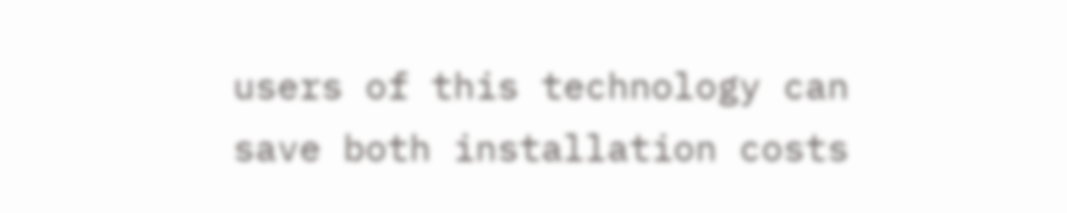users of this technology can save both installation costs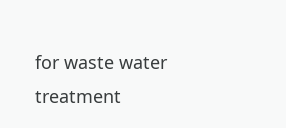for waste water treatment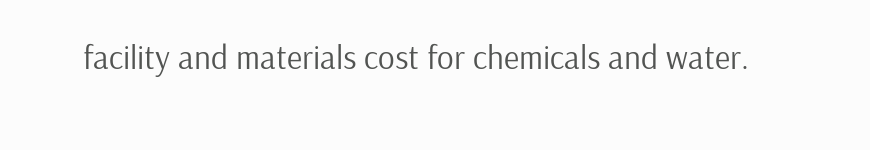facility and materials cost for chemicals and water.